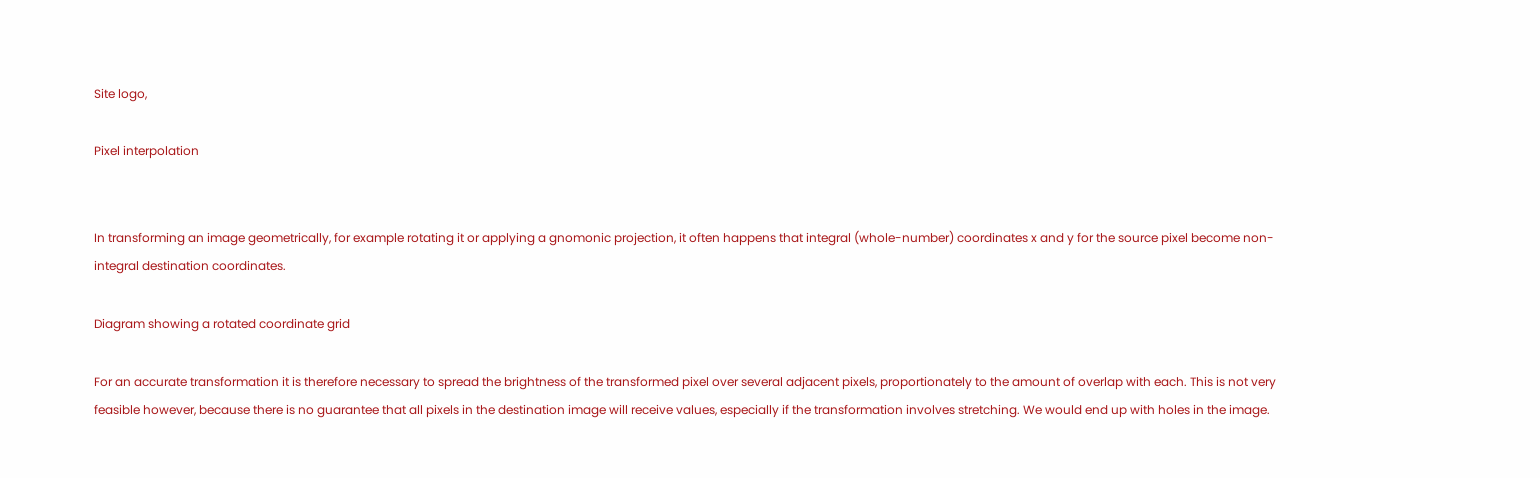Site logo,

Pixel interpolation


In transforming an image geometrically, for example rotating it or applying a gnomonic projection, it often happens that integral (whole-number) coordinates x and y for the source pixel become non-integral destination coordinates.

Diagram showing a rotated coordinate grid

For an accurate transformation it is therefore necessary to spread the brightness of the transformed pixel over several adjacent pixels, proportionately to the amount of overlap with each. This is not very feasible however, because there is no guarantee that all pixels in the destination image will receive values, especially if the transformation involves stretching. We would end up with holes in the image.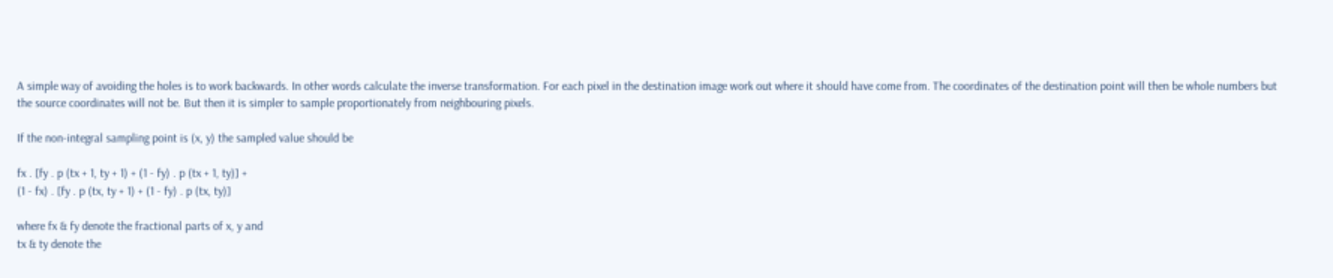A simple way of avoiding the holes is to work backwards. In other words calculate the inverse transformation. For each pixel in the destination image work out where it should have come from. The coordinates of the destination point will then be whole numbers but the source coordinates will not be. But then it is simpler to sample proportionately from neighbouring pixels.

If the non-integral sampling point is (x, y) the sampled value should be

fx . [fy . p (tx + 1, ty + 1) + (1 - fy) . p (tx + 1, ty)] +
(1 - fx) . [fy . p (tx, ty + 1) + (1 - fy) . p (tx, ty)]

where fx & fy denote the fractional parts of x, y and
tx & ty denote the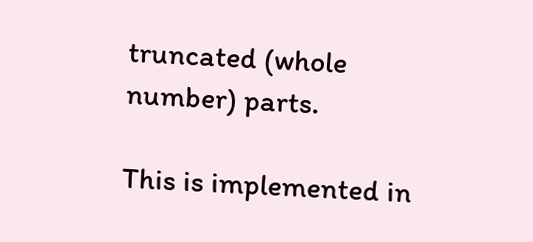truncated (whole number) parts.

This is implemented in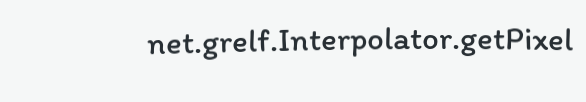net.grelf.Interpolator.getPixel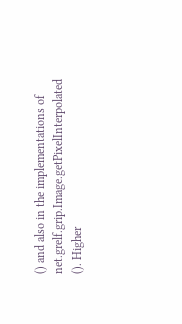() and also in the implementations of net.grelf.grip.Image.getPixelInterpolated (). Higher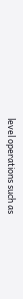level operations such as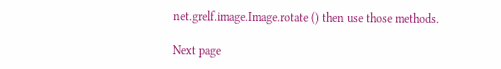net.grelf.image.Image.rotate () then use those methods.

Next page